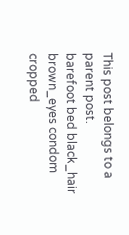This post belongs to a parent post.
barefoot bed black_hair brown_eyes condom cropped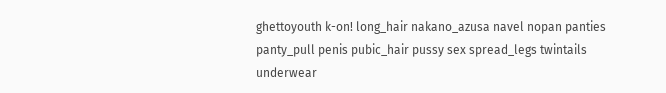ghettoyouth k-on! long_hair nakano_azusa navel nopan panties panty_pull penis pubic_hair pussy sex spread_legs twintails underwear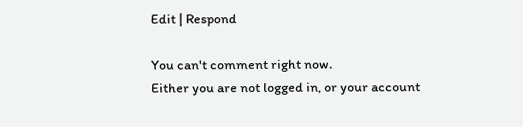Edit | Respond

You can't comment right now.
Either you are not logged in, or your account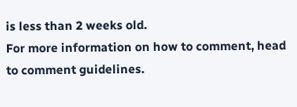is less than 2 weeks old.
For more information on how to comment, head to comment guidelines.